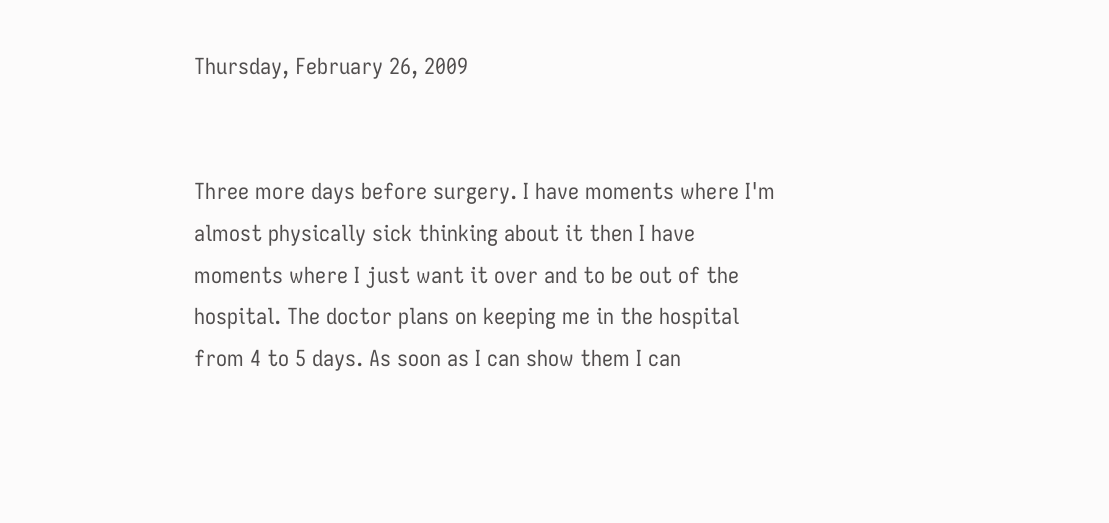Thursday, February 26, 2009


Three more days before surgery. I have moments where I'm almost physically sick thinking about it then I have moments where I just want it over and to be out of the hospital. The doctor plans on keeping me in the hospital from 4 to 5 days. As soon as I can show them I can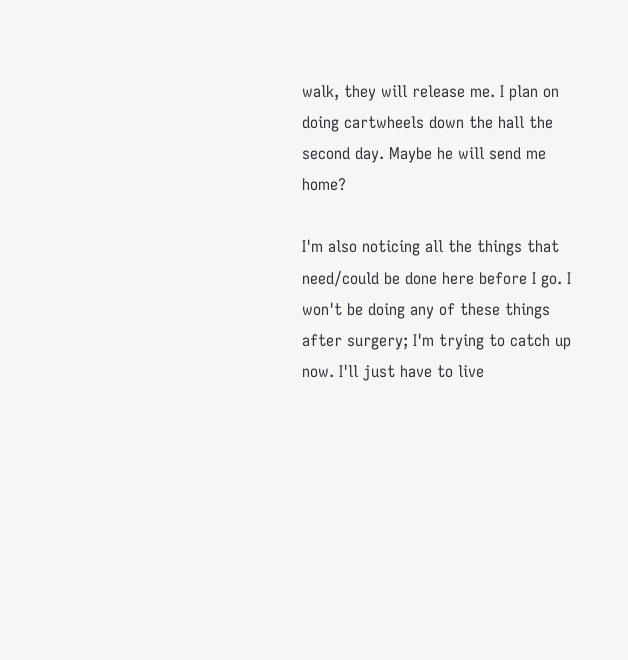walk, they will release me. I plan on doing cartwheels down the hall the second day. Maybe he will send me home?

I'm also noticing all the things that need/could be done here before I go. I won't be doing any of these things after surgery; I'm trying to catch up now. I'll just have to live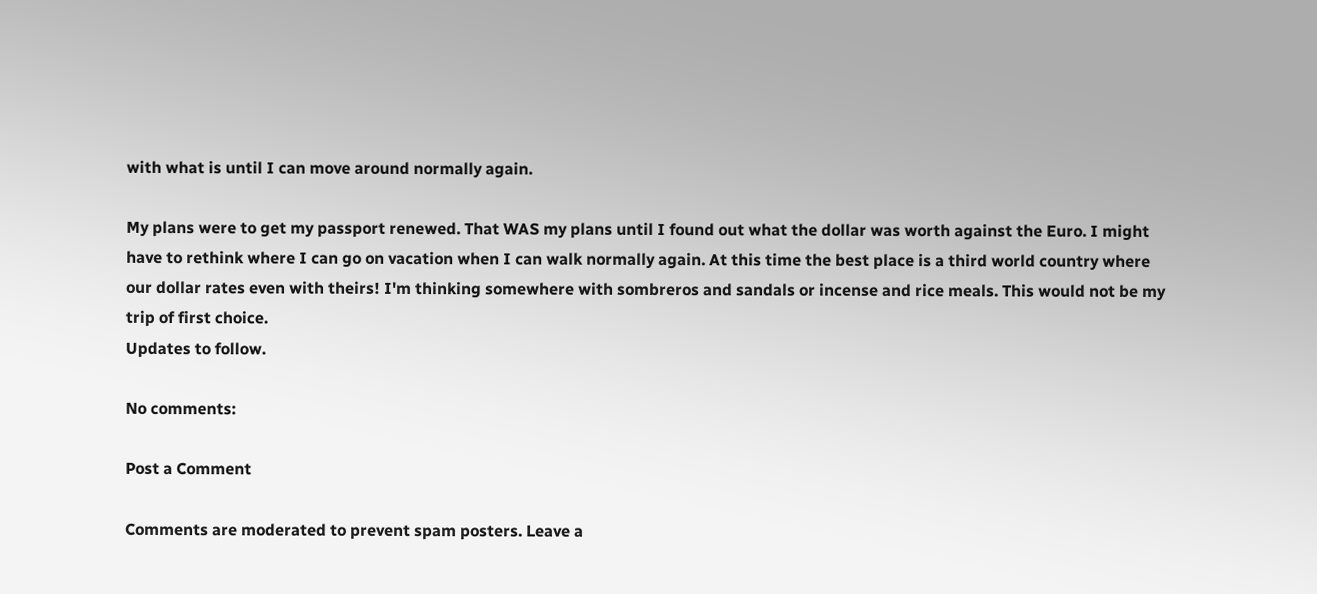with what is until I can move around normally again.

My plans were to get my passport renewed. That WAS my plans until I found out what the dollar was worth against the Euro. I might have to rethink where I can go on vacation when I can walk normally again. At this time the best place is a third world country where our dollar rates even with theirs! I'm thinking somewhere with sombreros and sandals or incense and rice meals. This would not be my trip of first choice.
Updates to follow.

No comments:

Post a Comment

Comments are moderated to prevent spam posters. Leave a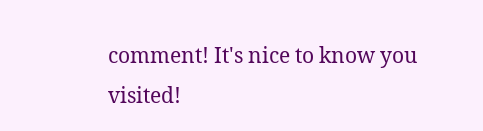comment! It's nice to know you visited!